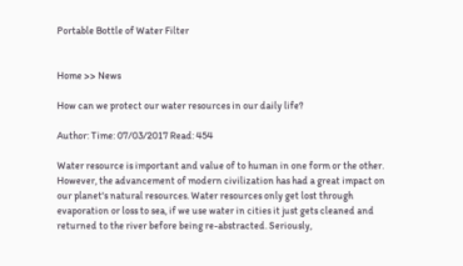Portable Bottle of Water Filter


Home >> News

How can we protect our water resources in our daily life?

Author: Time: 07/03/2017 Read: 454

Water resource is important and value of to human in one form or the other. However, the advancement of modern civilization has had a great impact on our planet's natural resources. Water resources only get lost through evaporation or loss to sea, if we use water in cities it just gets cleaned and returned to the river before being re-abstracted. Seriously,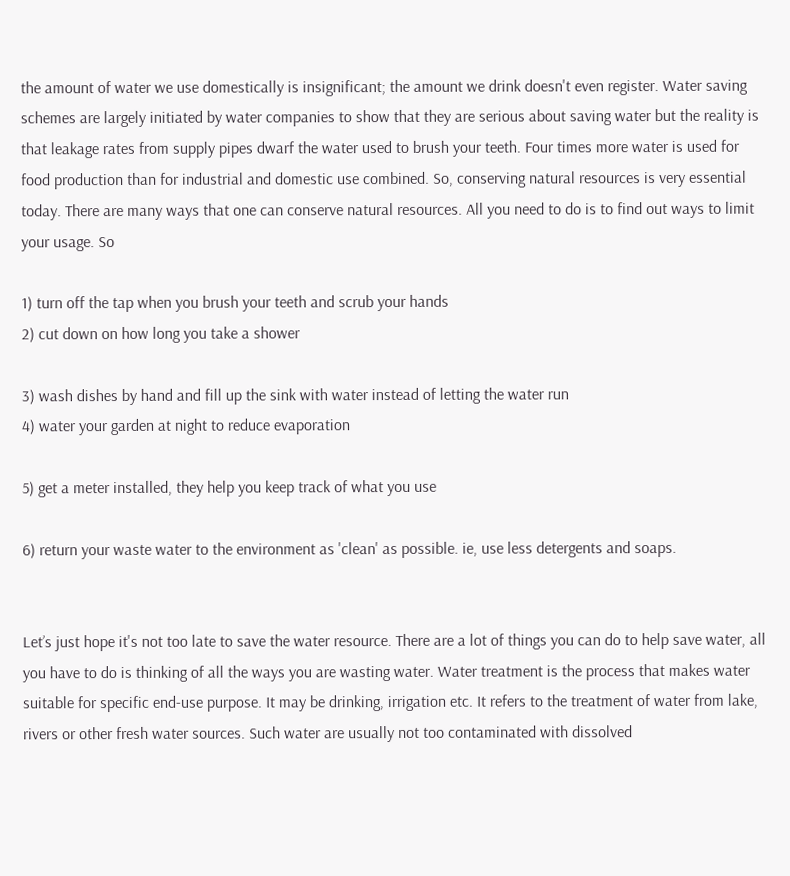the amount of water we use domestically is insignificant; the amount we drink doesn't even register. Water saving schemes are largely initiated by water companies to show that they are serious about saving water but the reality is that leakage rates from supply pipes dwarf the water used to brush your teeth. Four times more water is used for food production than for industrial and domestic use combined. So, conserving natural resources is very essential today. There are many ways that one can conserve natural resources. All you need to do is to find out ways to limit your usage. So

1) turn off the tap when you brush your teeth and scrub your hands
2) cut down on how long you take a shower

3) wash dishes by hand and fill up the sink with water instead of letting the water run
4) water your garden at night to reduce evaporation

5) get a meter installed, they help you keep track of what you use

6) return your waste water to the environment as 'clean' as possible. ie, use less detergents and soaps.


Let’s just hope it's not too late to save the water resource. There are a lot of things you can do to help save water, all you have to do is thinking of all the ways you are wasting water. Water treatment is the process that makes water suitable for specific end-use purpose. It may be drinking, irrigation etc. It refers to the treatment of water from lake, rivers or other fresh water sources. Such water are usually not too contaminated with dissolved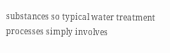substances so typical water treatment processes simply involves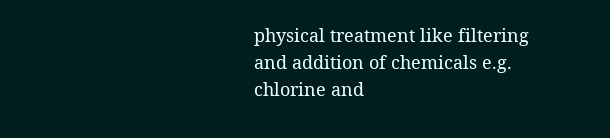physical treatment like filtering and addition of chemicals e.g. chlorine and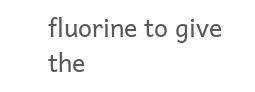fluorine to give the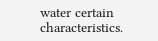water certain characteristics.